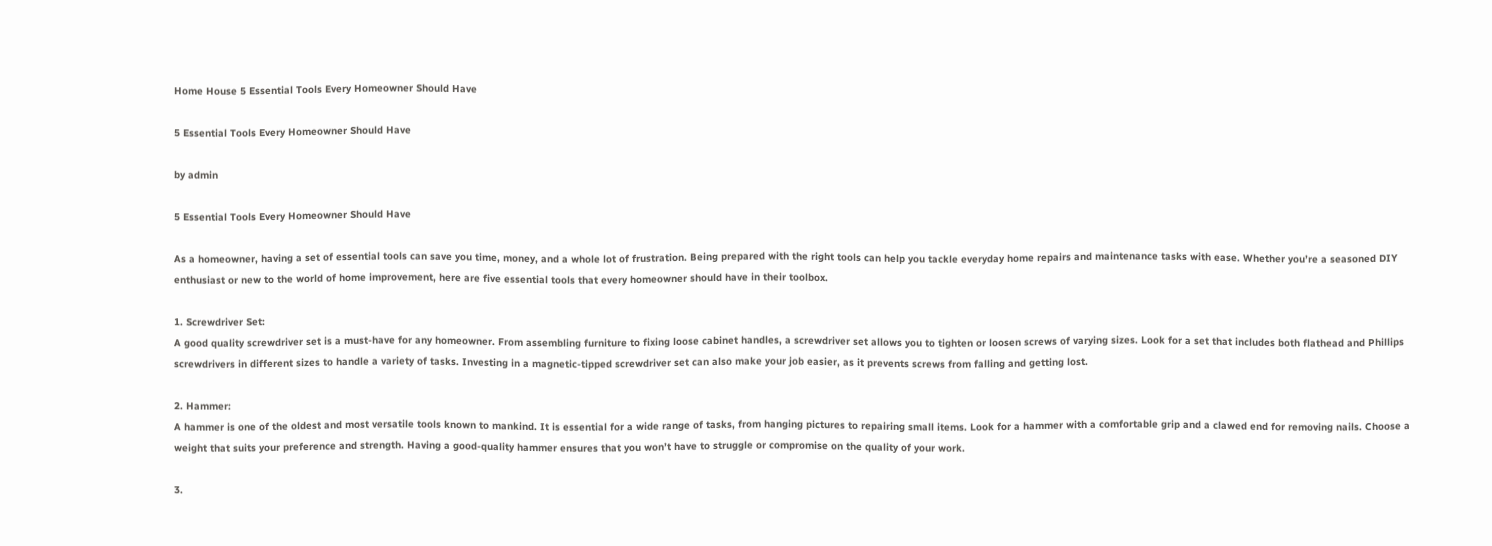Home House 5 Essential Tools Every Homeowner Should Have

5 Essential Tools Every Homeowner Should Have

by admin

5 Essential Tools Every Homeowner Should Have

As a homeowner, having a set of essential tools can save you time, money, and a whole lot of frustration. Being prepared with the right tools can help you tackle everyday home repairs and maintenance tasks with ease. Whether you’re a seasoned DIY enthusiast or new to the world of home improvement, here are five essential tools that every homeowner should have in their toolbox.

1. Screwdriver Set:
A good quality screwdriver set is a must-have for any homeowner. From assembling furniture to fixing loose cabinet handles, a screwdriver set allows you to tighten or loosen screws of varying sizes. Look for a set that includes both flathead and Phillips screwdrivers in different sizes to handle a variety of tasks. Investing in a magnetic-tipped screwdriver set can also make your job easier, as it prevents screws from falling and getting lost.

2. Hammer:
A hammer is one of the oldest and most versatile tools known to mankind. It is essential for a wide range of tasks, from hanging pictures to repairing small items. Look for a hammer with a comfortable grip and a clawed end for removing nails. Choose a weight that suits your preference and strength. Having a good-quality hammer ensures that you won’t have to struggle or compromise on the quality of your work.

3.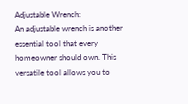Adjustable Wrench:
An adjustable wrench is another essential tool that every homeowner should own. This versatile tool allows you to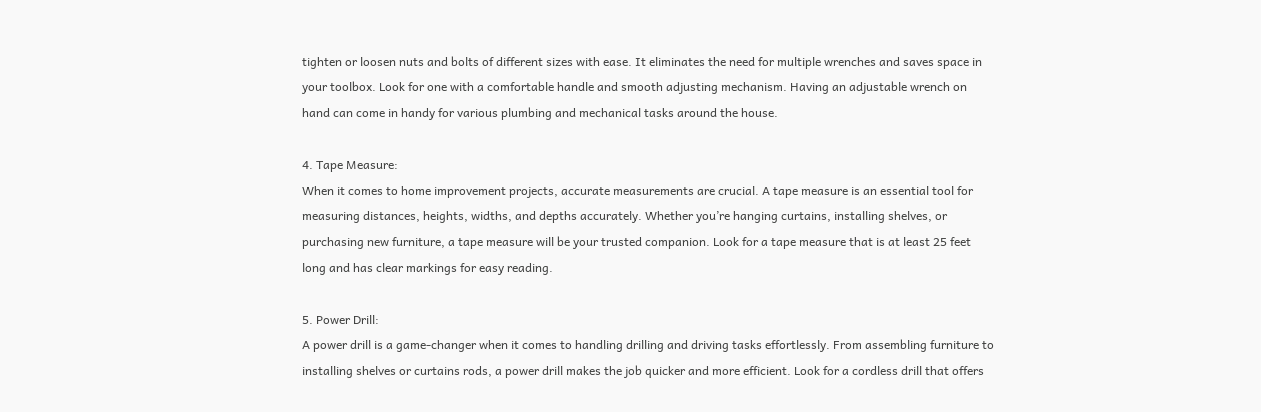tighten or loosen nuts and bolts of different sizes with ease. It eliminates the need for multiple wrenches and saves space in your toolbox. Look for one with a comfortable handle and smooth adjusting mechanism. Having an adjustable wrench on hand can come in handy for various plumbing and mechanical tasks around the house.

4. Tape Measure:
When it comes to home improvement projects, accurate measurements are crucial. A tape measure is an essential tool for measuring distances, heights, widths, and depths accurately. Whether you’re hanging curtains, installing shelves, or purchasing new furniture, a tape measure will be your trusted companion. Look for a tape measure that is at least 25 feet long and has clear markings for easy reading.

5. Power Drill:
A power drill is a game-changer when it comes to handling drilling and driving tasks effortlessly. From assembling furniture to installing shelves or curtains rods, a power drill makes the job quicker and more efficient. Look for a cordless drill that offers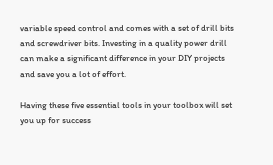variable speed control and comes with a set of drill bits and screwdriver bits. Investing in a quality power drill can make a significant difference in your DIY projects and save you a lot of effort.

Having these five essential tools in your toolbox will set you up for success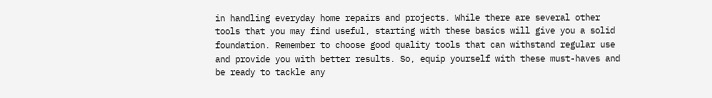in handling everyday home repairs and projects. While there are several other tools that you may find useful, starting with these basics will give you a solid foundation. Remember to choose good quality tools that can withstand regular use and provide you with better results. So, equip yourself with these must-haves and be ready to tackle any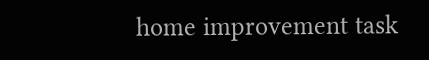home improvement task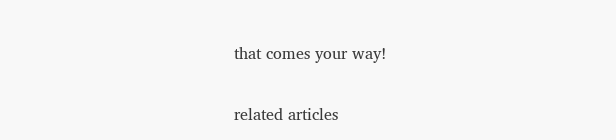that comes your way!

related articles